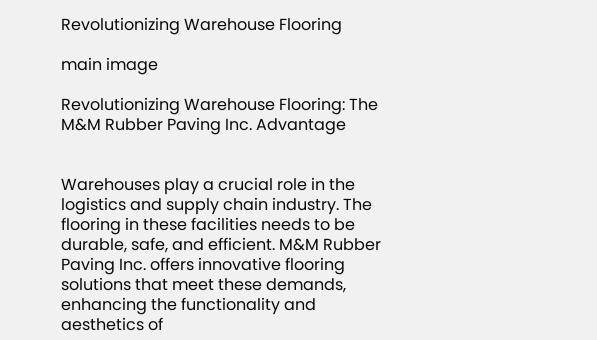Revolutionizing Warehouse Flooring

main image

Revolutionizing Warehouse Flooring: The M&M Rubber Paving Inc. Advantage


Warehouses play a crucial role in the logistics and supply chain industry. The flooring in these facilities needs to be durable, safe, and efficient. M&M Rubber Paving Inc. offers innovative flooring solutions that meet these demands, enhancing the functionality and aesthetics of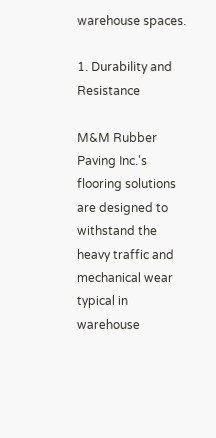warehouse spaces.

1. Durability and Resistance

M&M Rubber Paving Inc.'s flooring solutions are designed to withstand the heavy traffic and mechanical wear typical in warehouse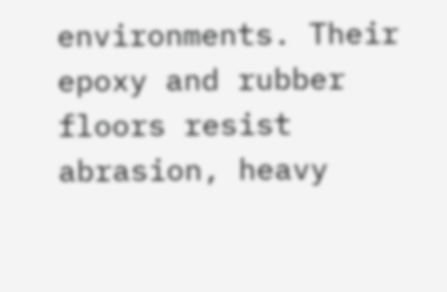environments. Their epoxy and rubber floors resist abrasion, heavy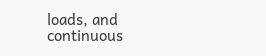loads, and continuous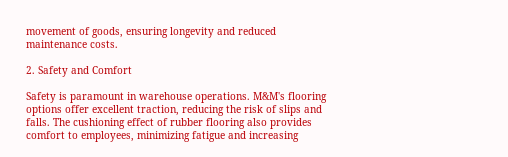movement of goods, ensuring longevity and reduced maintenance costs.

2. Safety and Comfort

Safety is paramount in warehouse operations. M&M's flooring options offer excellent traction, reducing the risk of slips and falls. The cushioning effect of rubber flooring also provides comfort to employees, minimizing fatigue and increasing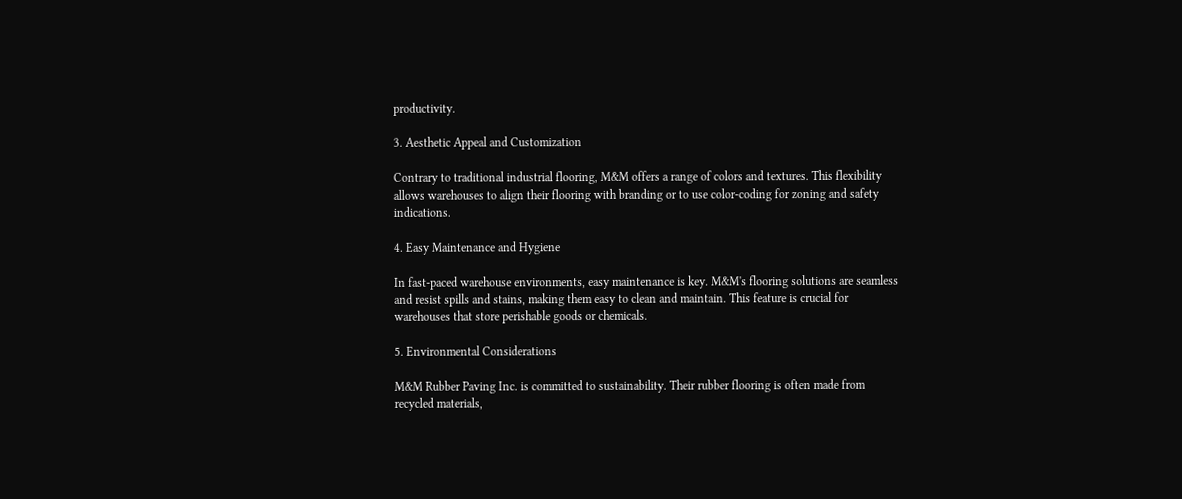productivity.

3. Aesthetic Appeal and Customization

Contrary to traditional industrial flooring, M&M offers a range of colors and textures. This flexibility allows warehouses to align their flooring with branding or to use color-coding for zoning and safety indications.

4. Easy Maintenance and Hygiene

In fast-paced warehouse environments, easy maintenance is key. M&M's flooring solutions are seamless and resist spills and stains, making them easy to clean and maintain. This feature is crucial for warehouses that store perishable goods or chemicals.

5. Environmental Considerations

M&M Rubber Paving Inc. is committed to sustainability. Their rubber flooring is often made from recycled materials,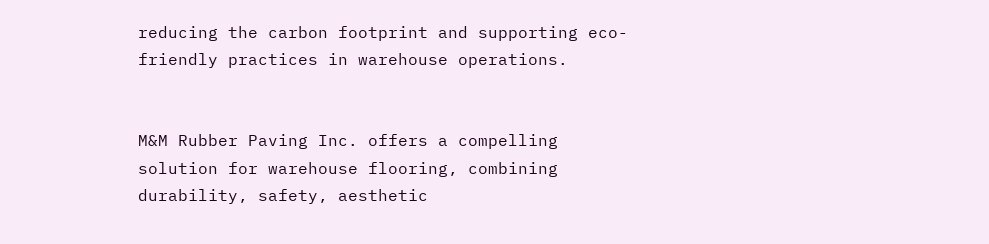reducing the carbon footprint and supporting eco-friendly practices in warehouse operations.


M&M Rubber Paving Inc. offers a compelling solution for warehouse flooring, combining durability, safety, aesthetic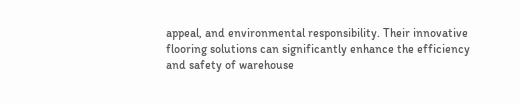appeal, and environmental responsibility. Their innovative flooring solutions can significantly enhance the efficiency and safety of warehouse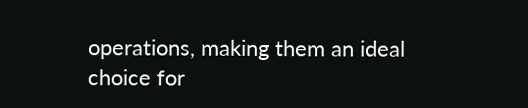operations, making them an ideal choice for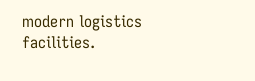modern logistics facilities.